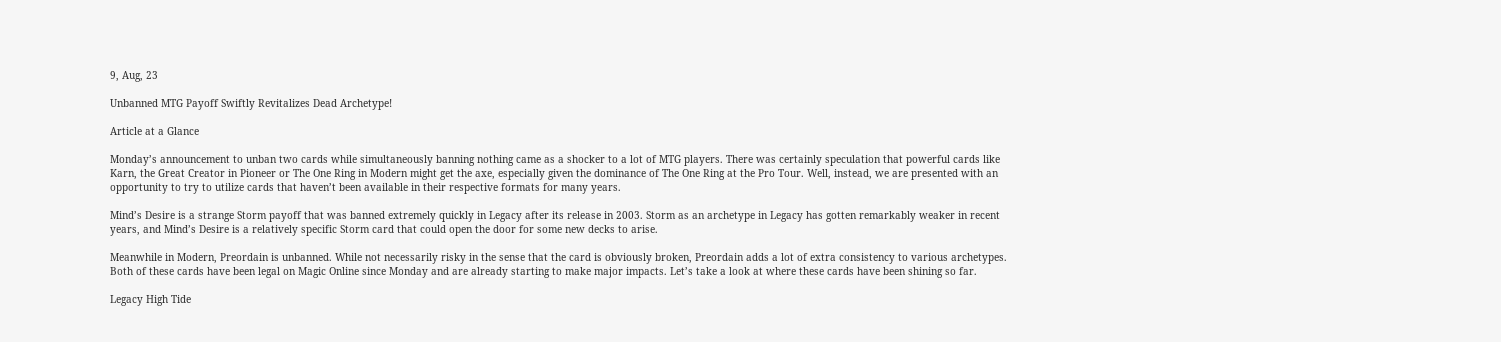9, Aug, 23

Unbanned MTG Payoff Swiftly Revitalizes Dead Archetype!

Article at a Glance

Monday’s announcement to unban two cards while simultaneously banning nothing came as a shocker to a lot of MTG players. There was certainly speculation that powerful cards like Karn, the Great Creator in Pioneer or The One Ring in Modern might get the axe, especially given the dominance of The One Ring at the Pro Tour. Well, instead, we are presented with an opportunity to try to utilize cards that haven’t been available in their respective formats for many years.

Mind’s Desire is a strange Storm payoff that was banned extremely quickly in Legacy after its release in 2003. Storm as an archetype in Legacy has gotten remarkably weaker in recent years, and Mind’s Desire is a relatively specific Storm card that could open the door for some new decks to arise.

Meanwhile in Modern, Preordain is unbanned. While not necessarily risky in the sense that the card is obviously broken, Preordain adds a lot of extra consistency to various archetypes. Both of these cards have been legal on Magic Online since Monday and are already starting to make major impacts. Let’s take a look at where these cards have been shining so far.

Legacy High Tide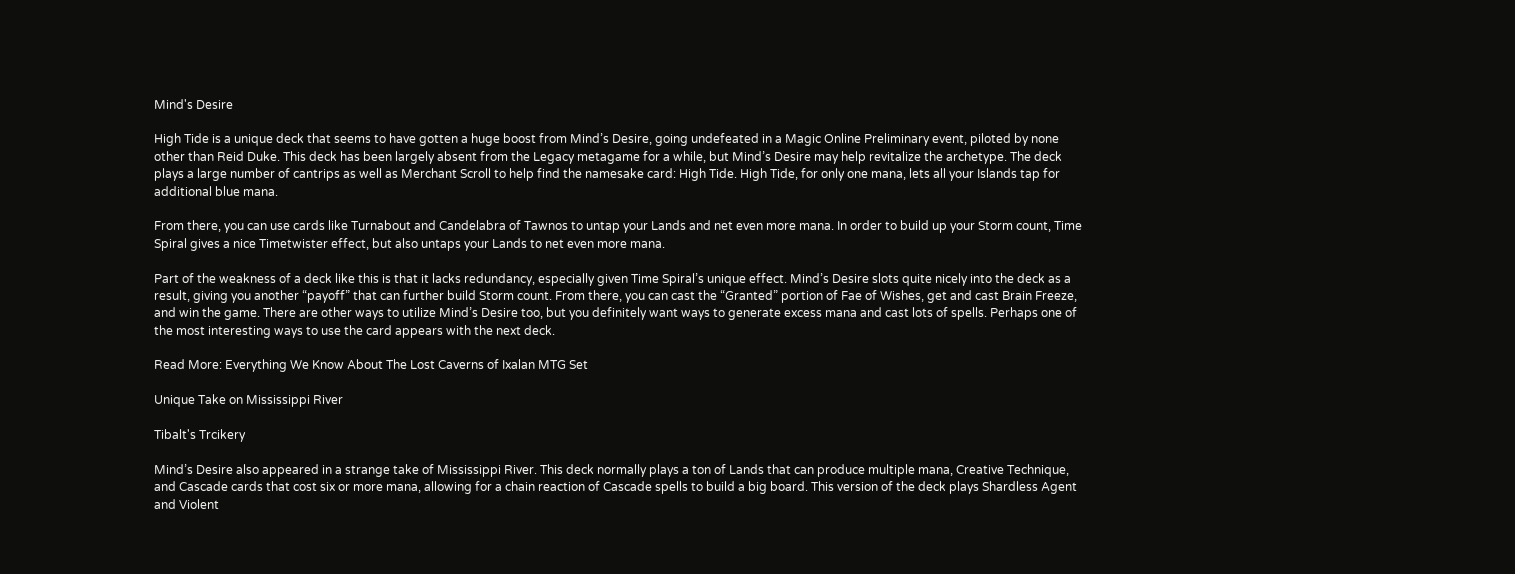Mind's Desire

High Tide is a unique deck that seems to have gotten a huge boost from Mind’s Desire, going undefeated in a Magic Online Preliminary event, piloted by none other than Reid Duke. This deck has been largely absent from the Legacy metagame for a while, but Mind’s Desire may help revitalize the archetype. The deck plays a large number of cantrips as well as Merchant Scroll to help find the namesake card: High Tide. High Tide, for only one mana, lets all your Islands tap for additional blue mana.

From there, you can use cards like Turnabout and Candelabra of Tawnos to untap your Lands and net even more mana. In order to build up your Storm count, Time Spiral gives a nice Timetwister effect, but also untaps your Lands to net even more mana.

Part of the weakness of a deck like this is that it lacks redundancy, especially given Time Spiral’s unique effect. Mind’s Desire slots quite nicely into the deck as a result, giving you another “payoff” that can further build Storm count. From there, you can cast the “Granted” portion of Fae of Wishes, get and cast Brain Freeze, and win the game. There are other ways to utilize Mind’s Desire too, but you definitely want ways to generate excess mana and cast lots of spells. Perhaps one of the most interesting ways to use the card appears with the next deck.

Read More: Everything We Know About The Lost Caverns of Ixalan MTG Set

Unique Take on Mississippi River

Tibalt's Trcikery

Mind’s Desire also appeared in a strange take of Mississippi River. This deck normally plays a ton of Lands that can produce multiple mana, Creative Technique, and Cascade cards that cost six or more mana, allowing for a chain reaction of Cascade spells to build a big board. This version of the deck plays Shardless Agent and Violent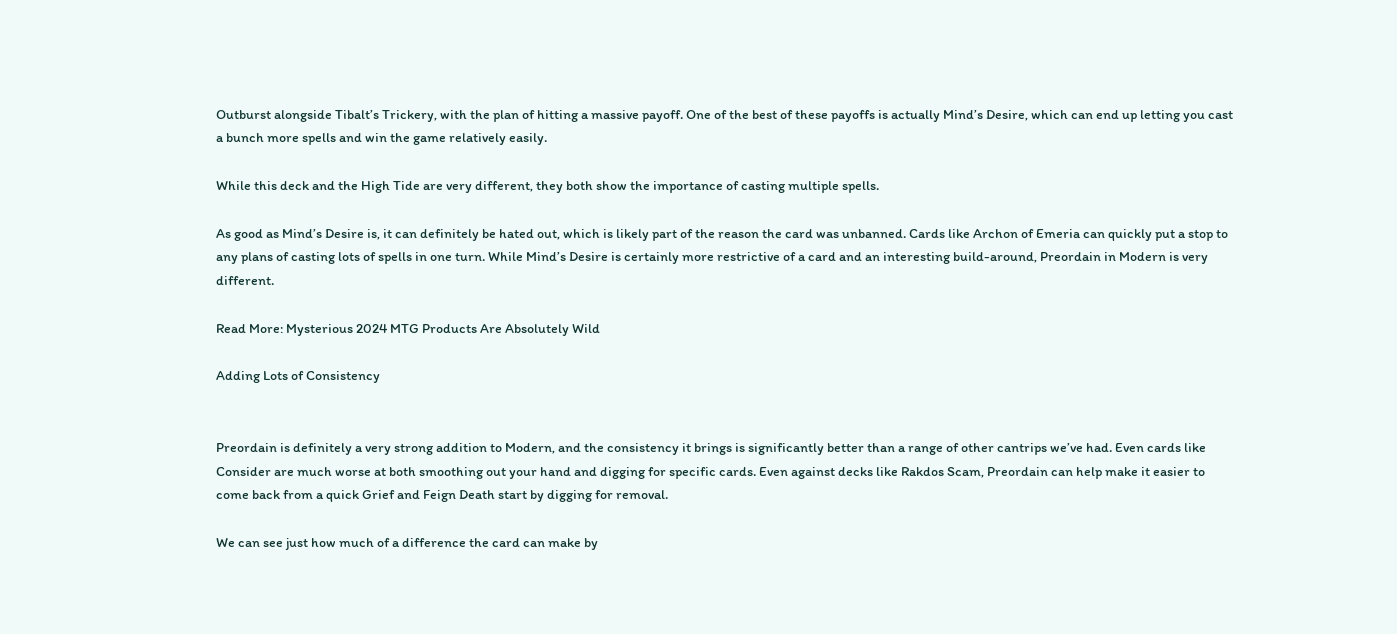Outburst alongside Tibalt’s Trickery, with the plan of hitting a massive payoff. One of the best of these payoffs is actually Mind’s Desire, which can end up letting you cast a bunch more spells and win the game relatively easily.

While this deck and the High Tide are very different, they both show the importance of casting multiple spells.

As good as Mind’s Desire is, it can definitely be hated out, which is likely part of the reason the card was unbanned. Cards like Archon of Emeria can quickly put a stop to any plans of casting lots of spells in one turn. While Mind’s Desire is certainly more restrictive of a card and an interesting build-around, Preordain in Modern is very different.

Read More: Mysterious 2024 MTG Products Are Absolutely Wild

Adding Lots of Consistency


Preordain is definitely a very strong addition to Modern, and the consistency it brings is significantly better than a range of other cantrips we’ve had. Even cards like Consider are much worse at both smoothing out your hand and digging for specific cards. Even against decks like Rakdos Scam, Preordain can help make it easier to come back from a quick Grief and Feign Death start by digging for removal.

We can see just how much of a difference the card can make by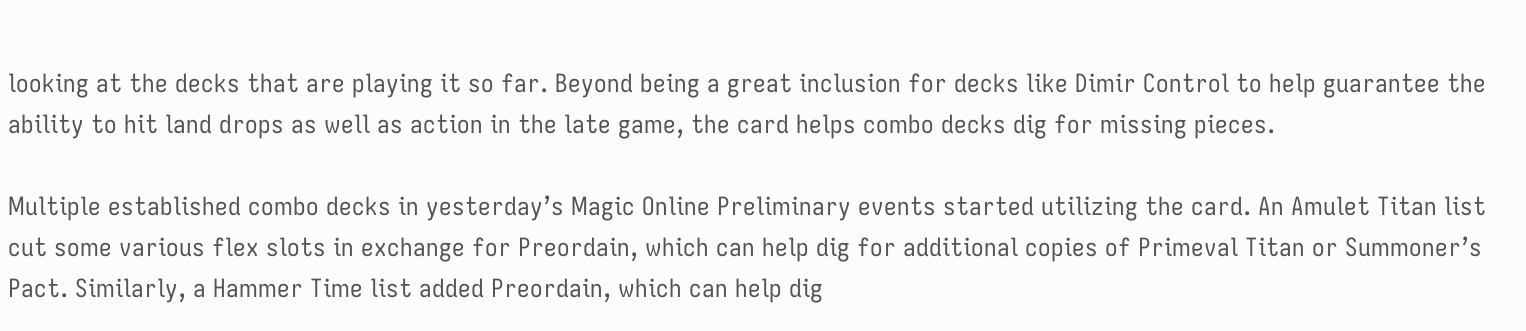looking at the decks that are playing it so far. Beyond being a great inclusion for decks like Dimir Control to help guarantee the ability to hit land drops as well as action in the late game, the card helps combo decks dig for missing pieces.

Multiple established combo decks in yesterday’s Magic Online Preliminary events started utilizing the card. An Amulet Titan list cut some various flex slots in exchange for Preordain, which can help dig for additional copies of Primeval Titan or Summoner’s Pact. Similarly, a Hammer Time list added Preordain, which can help dig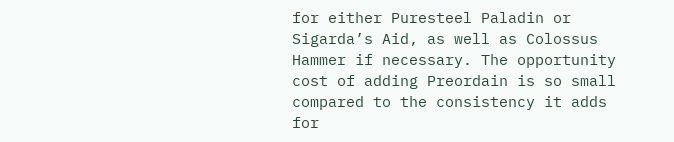for either Puresteel Paladin or Sigarda’s Aid, as well as Colossus Hammer if necessary. The opportunity cost of adding Preordain is so small compared to the consistency it adds for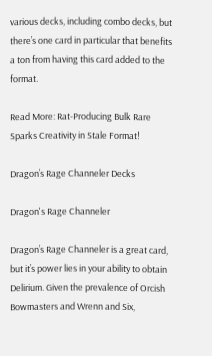various decks, including combo decks, but there’s one card in particular that benefits a ton from having this card added to the format.

Read More: Rat-Producing Bulk Rare Sparks Creativity in Stale Format!

Dragon’s Rage Channeler Decks

Dragon's Rage Channeler

Dragon’s Rage Channeler is a great card, but it’s power lies in your ability to obtain Delirium. Given the prevalence of Orcish Bowmasters and Wrenn and Six,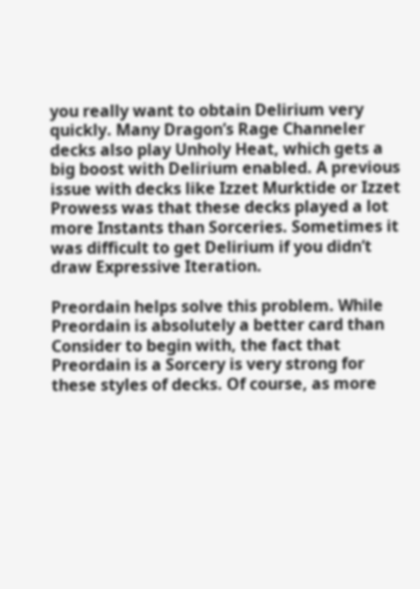you really want to obtain Delirium very quickly. Many Dragon’s Rage Channeler decks also play Unholy Heat, which gets a big boost with Delirium enabled. A previous issue with decks like Izzet Murktide or Izzet Prowess was that these decks played a lot more Instants than Sorceries. Sometimes it was difficult to get Delirium if you didn’t draw Expressive Iteration.

Preordain helps solve this problem. While Preordain is absolutely a better card than Consider to begin with, the fact that Preordain is a Sorcery is very strong for these styles of decks. Of course, as more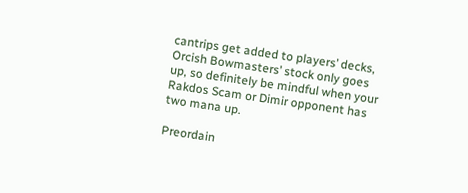cantrips get added to players’ decks, Orcish Bowmasters’ stock only goes up, so definitely be mindful when your Rakdos Scam or Dimir opponent has two mana up.

Preordain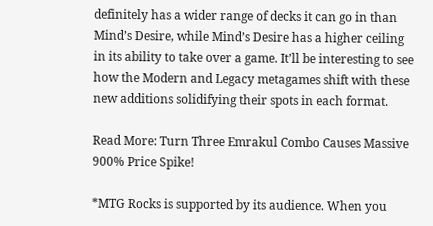definitely has a wider range of decks it can go in than Mind’s Desire, while Mind’s Desire has a higher ceiling in its ability to take over a game. It’ll be interesting to see how the Modern and Legacy metagames shift with these new additions solidifying their spots in each format.

Read More: Turn Three Emrakul Combo Causes Massive 900% Price Spike!

*MTG Rocks is supported by its audience. When you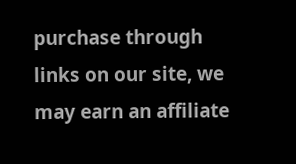purchase through links on our site, we may earn an affiliate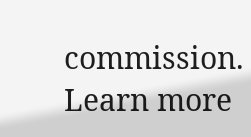commission. Learn more